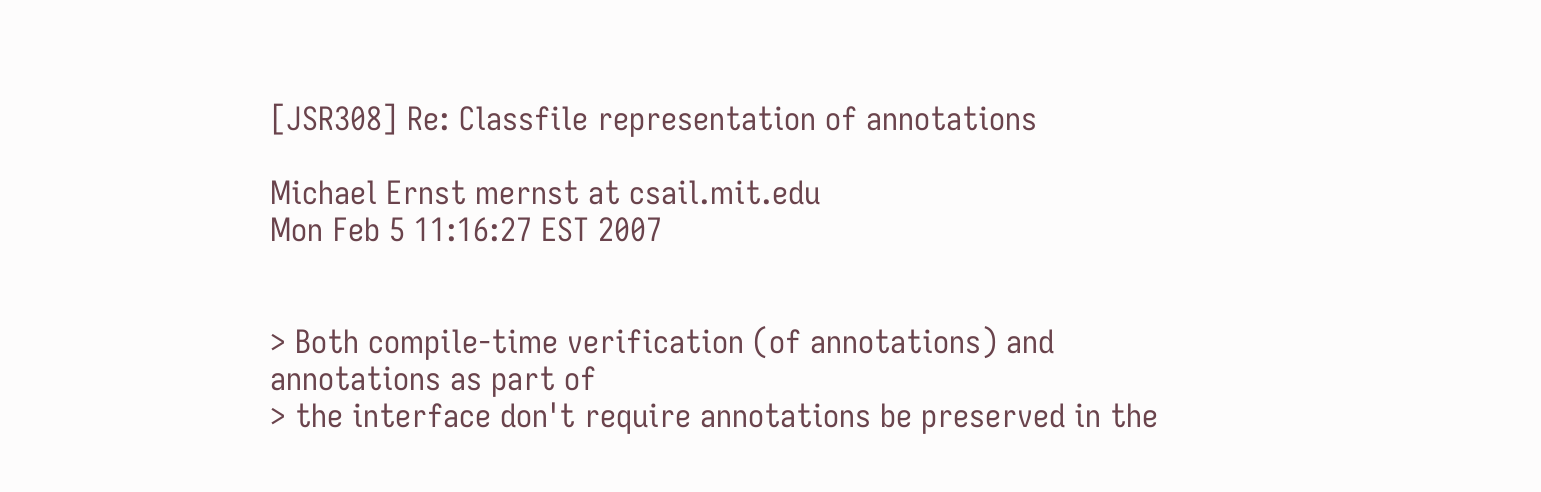[JSR308] Re: Classfile representation of annotations

Michael Ernst mernst at csail.mit.edu
Mon Feb 5 11:16:27 EST 2007


> Both compile-time verification (of annotations) and annotations as part of
> the interface don't require annotations be preserved in the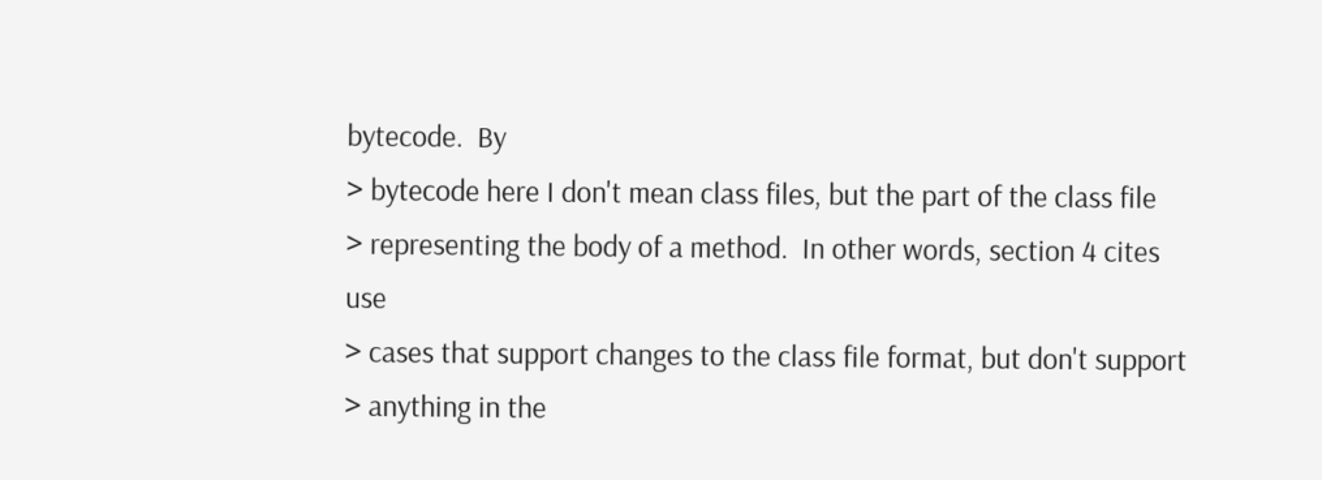bytecode.  By
> bytecode here I don't mean class files, but the part of the class file
> representing the body of a method.  In other words, section 4 cites use
> cases that support changes to the class file format, but don't support
> anything in the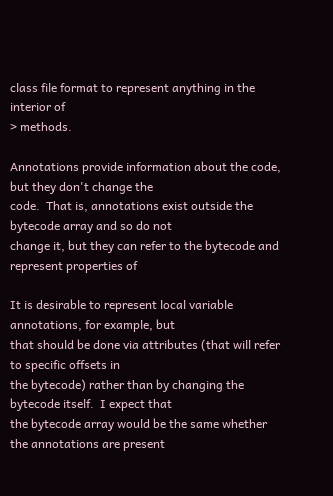class file format to represent anything in the interior of
> methods.

Annotations provide information about the code, but they don't change the
code.  That is, annotations exist outside the bytecode array and so do not
change it, but they can refer to the bytecode and represent properties of

It is desirable to represent local variable annotations, for example, but
that should be done via attributes (that will refer to specific offsets in
the bytecode) rather than by changing the bytecode itself.  I expect that
the bytecode array would be the same whether the annotations are present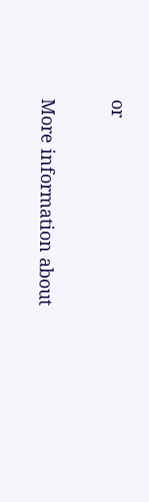or


More information about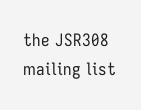the JSR308 mailing list